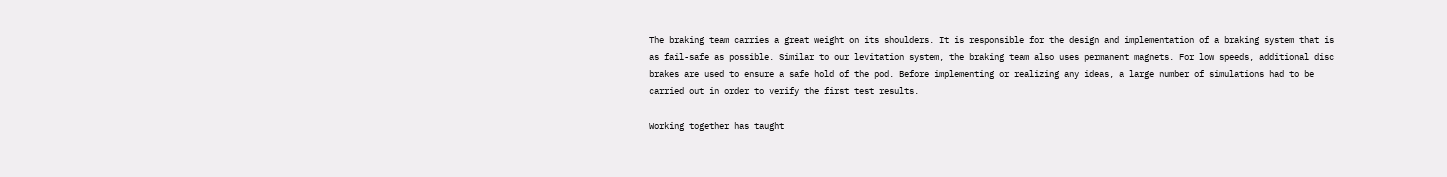The braking team carries a great weight on its shoulders. It is responsible for the design and implementation of a braking system that is as fail-safe as possible. Similar to our levitation system, the braking team also uses permanent magnets. For low speeds, additional disc brakes are used to ensure a safe hold of the pod. Before implementing or realizing any ideas, a large number of simulations had to be carried out in order to verify the first test results.

Working together has taught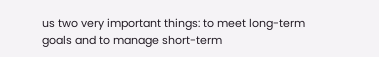us two very important things: to meet long-term goals and to manage short-term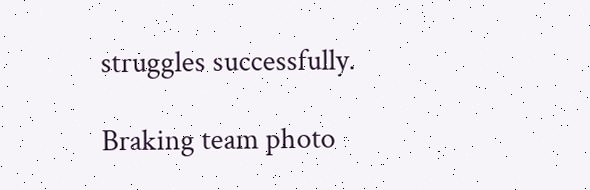struggles successfully.

Braking team photo